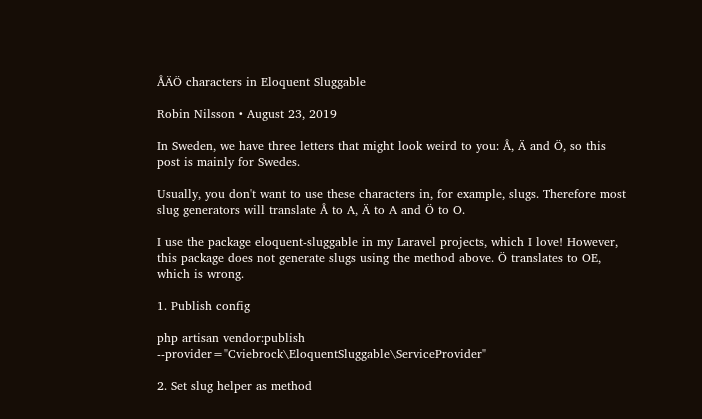ÅÄÖ characters in Eloquent Sluggable

Robin Nilsson • August 23, 2019

In Sweden, we have three letters that might look weird to you: Å, Ä and Ö, so this post is mainly for Swedes.

Usually, you don't want to use these characters in, for example, slugs. Therefore most slug generators will translate Å to A, Ä to A and Ö to O.

I use the package eloquent-sluggable in my Laravel projects, which I love! However, this package does not generate slugs using the method above. Ö translates to OE, which is wrong.

1. Publish config

php artisan vendor:publish --provider="Cviebrock\EloquentSluggable\ServiceProvider"

2. Set slug helper as method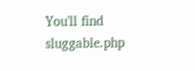You'll find sluggable.php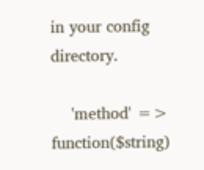in your config directory.

    'method' => function($string)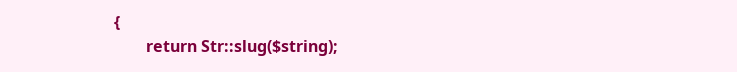{
        return Str::slug($string);